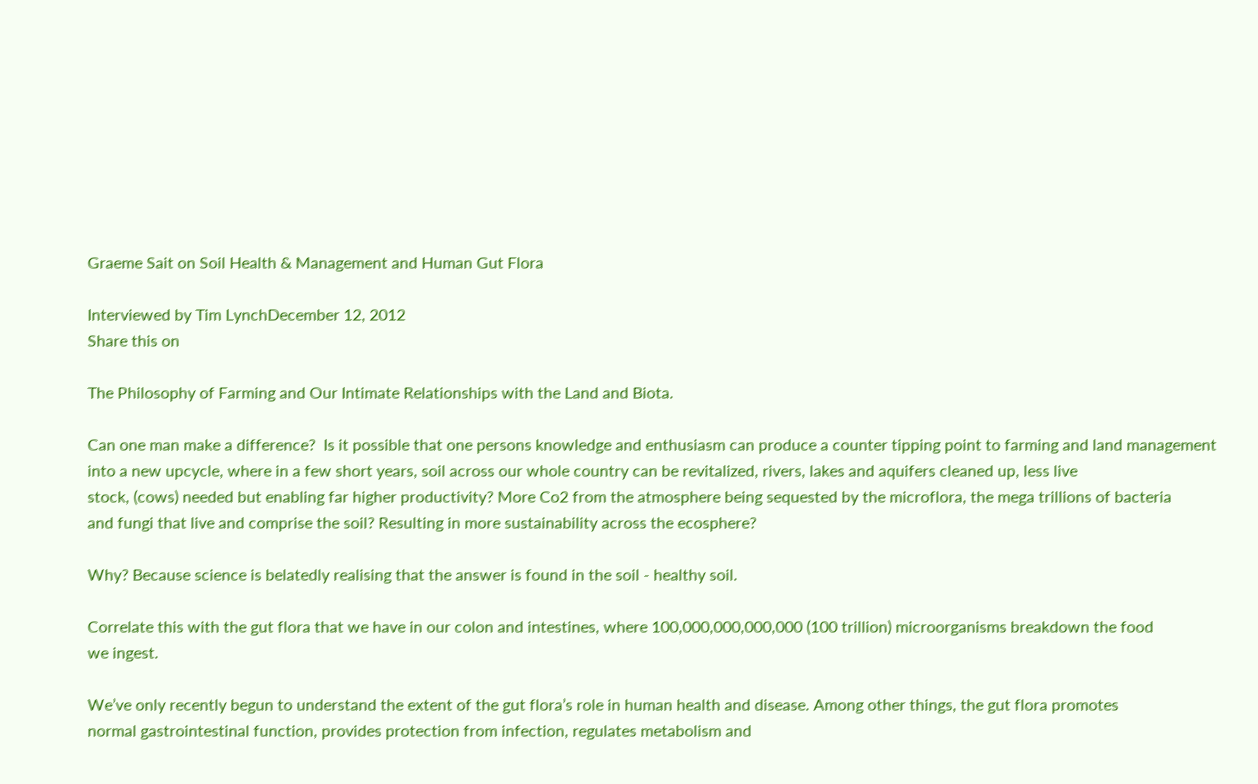Graeme Sait on Soil Health & Management and Human Gut Flora

Interviewed by Tim LynchDecember 12, 2012
Share this on

The Philosophy of Farming and Our Intimate Relationships with the Land and Biota.

Can one man make a difference?  Is it possible that one persons knowledge and enthusiasm can produce a counter tipping point to farming and land management
into a new upcycle, where in a few short years, soil across our whole country can be revitalized, rivers, lakes and aquifers cleaned up, less live
stock, (cows) needed but enabling far higher productivity? More Co2 from the atmosphere being sequested by the microflora, the mega trillions of bacteria
and fungi that live and comprise the soil? Resulting in more sustainability across the ecosphere?

Why? Because science is belatedly realising that the answer is found in the soil - healthy soil.

Correlate this with the gut flora that we have in our colon and intestines, where 100,000,000,000,000 (100 trillion) microorganisms breakdown the food
we ingest.

We’ve only recently begun to understand the extent of the gut flora’s role in human health and disease. Among other things, the gut flora promotes
normal gastrointestinal function, provides protection from infection, regulates metabolism and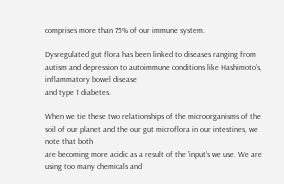comprises more than 75% of our immune system.

Dysregulated gut flora has been linked to diseases ranging from autism and depression to autoimmune conditions like Hashimoto’s, inflammatory bowel disease
and type 1 diabetes.

When we tie these two relationships of the microorganisms of the soil of our planet and the our gut microflora in our intestines, we note that both
are becoming more acidic as a result of the 'input's we use. We are using too many chemicals and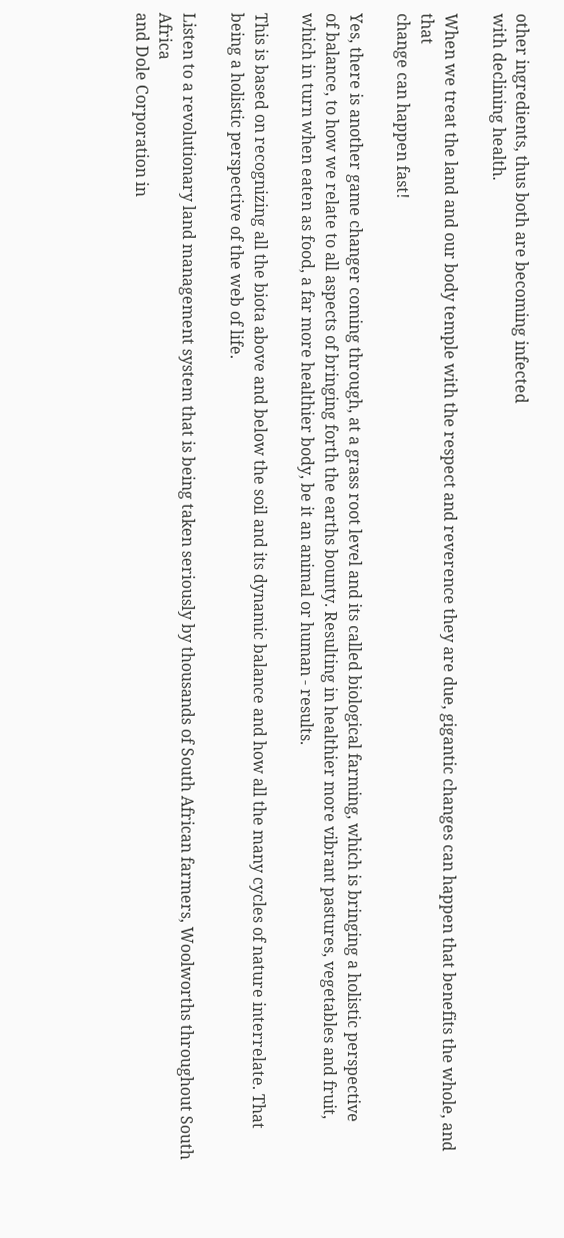other ingredients, thus both are becoming infected
with declining health.

When we treat the land and our body temple with the respect and reverence they are due, gigantic changes can happen that benefits the whole, and that
change can happen fast!

Yes, there is another game changer coming through, at a grass root level and its called biological farming, which is bringing a holistic perspective
of balance, to how we relate to all aspects of bringing forth the earths bounty. Resulting in healthier more vibrant pastures, vegetables and fruit,
which in turn when eaten as food, a far more healthier body, be it an animal or human - results.

This is based on recognizing all the biota above and below the soil and its dynamic balance and how all the many cycles of nature interrelate. That
being a holistic perspective of the web of life.

Listen to a revolutionary land management system that is being taken seriously by thousands of South African farmers, Woolworths throughout South Africa
and Dole Corporation in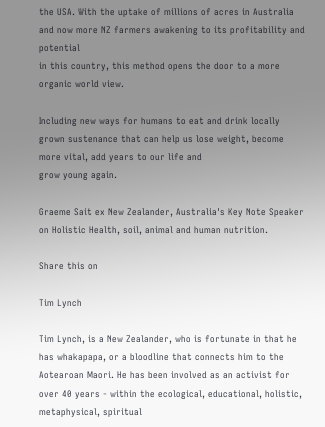the USA. With the uptake of millions of acres in Australia and now more NZ farmers awakening to its profitability and potential
in this country, this method opens the door to a more organic world view.

Including new ways for humans to eat and drink locally grown sustenance that can help us lose weight, become more vital, add years to our life and
grow young again.

Graeme Sait ex New Zealander, Australia's Key Note Speaker on Holistic Health, soil, animal and human nutrition.

Share this on

Tim Lynch

Tim Lynch, is a New Zealander, who is fortunate in that he has whakapapa, or a bloodline that connects him to the Aotearoan Maori. He has been involved as an activist for over 40 years - within the ecological, educational, holistic, metaphysical, spiritual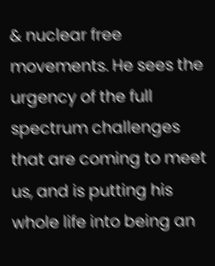& nuclear free movements. He sees the urgency of the full spectrum challenges that are coming to meet us, and is putting his whole life into being an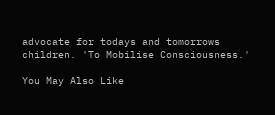advocate for todays and tomorrows children. 'To Mobilise Consciousness.'

You May Also Like